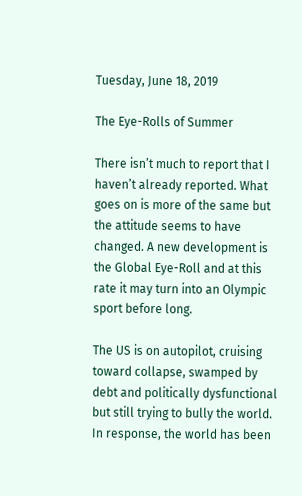Tuesday, June 18, 2019

The Eye-Rolls of Summer

There isn’t much to report that I haven’t already reported. What goes on is more of the same but the attitude seems to have changed. A new development is the Global Eye-Roll and at this rate it may turn into an Olympic sport before long.

The US is on autopilot, cruising toward collapse, swamped by debt and politically dysfunctional but still trying to bully the world. In response, the world has been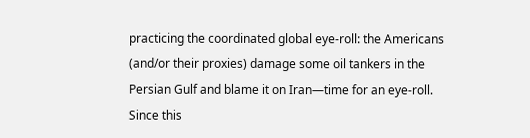practicing the coordinated global eye-roll: the Americans (and/or their proxies) damage some oil tankers in the Persian Gulf and blame it on Iran—time for an eye-roll. Since this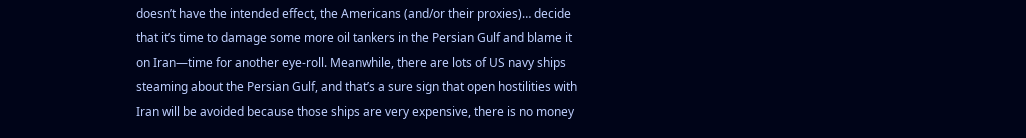doesn’t have the intended effect, the Americans (and/or their proxies)… decide that it’s time to damage some more oil tankers in the Persian Gulf and blame it on Iran—time for another eye-roll. Meanwhile, there are lots of US navy ships steaming about the Persian Gulf, and that’s a sure sign that open hostilities with Iran will be avoided because those ships are very expensive, there is no money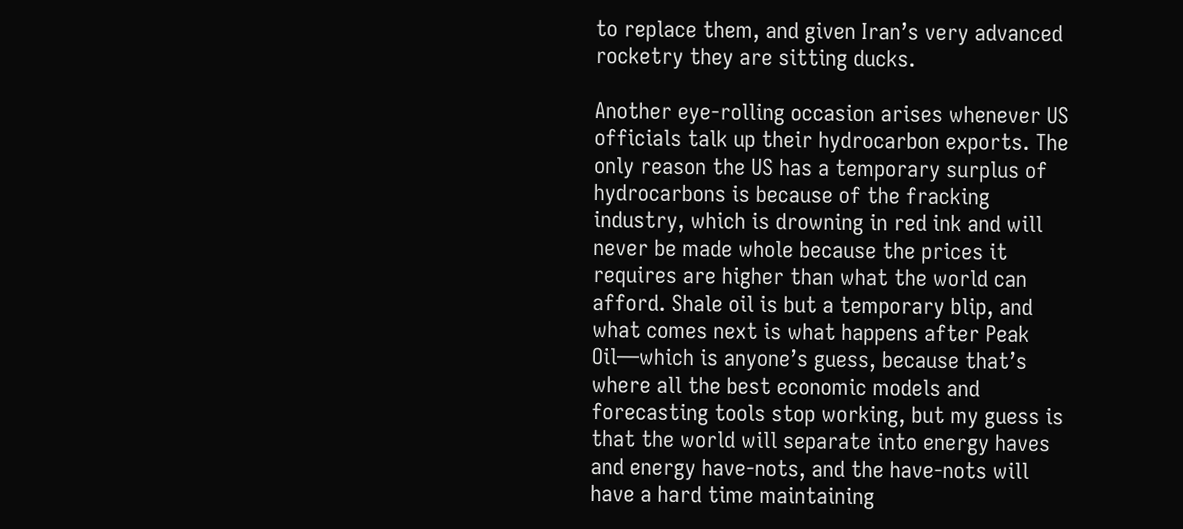to replace them, and given Iran’s very advanced rocketry they are sitting ducks.

Another eye-rolling occasion arises whenever US officials talk up their hydrocarbon exports. The only reason the US has a temporary surplus of hydrocarbons is because of the fracking industry, which is drowning in red ink and will never be made whole because the prices it requires are higher than what the world can afford. Shale oil is but a temporary blip, and what comes next is what happens after Peak Oil—which is anyone’s guess, because that’s where all the best economic models and forecasting tools stop working, but my guess is that the world will separate into energy haves and energy have-nots, and the have-nots will have a hard time maintaining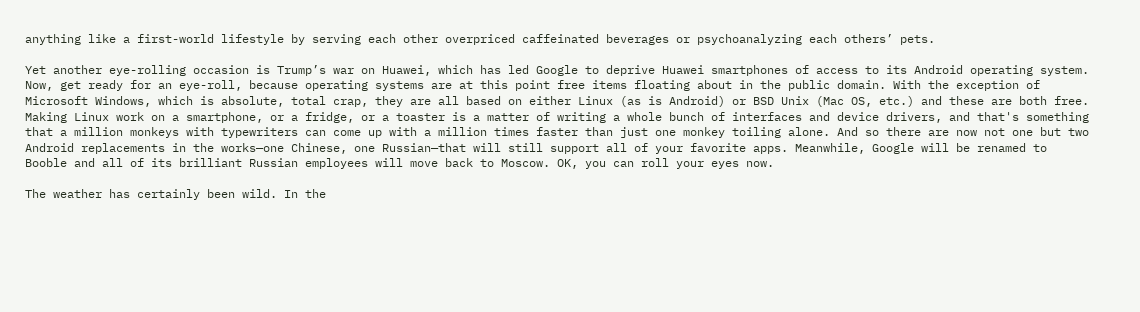anything like a first-world lifestyle by serving each other overpriced caffeinated beverages or psychoanalyzing each others’ pets.

Yet another eye-rolling occasion is Trump’s war on Huawei, which has led Google to deprive Huawei smartphones of access to its Android operating system. Now, get ready for an eye-roll, because operating systems are at this point free items floating about in the public domain. With the exception of Microsoft Windows, which is absolute, total crap, they are all based on either Linux (as is Android) or BSD Unix (Mac OS, etc.) and these are both free. Making Linux work on a smartphone, or a fridge, or a toaster is a matter of writing a whole bunch of interfaces and device drivers, and that's something that a million monkeys with typewriters can come up with a million times faster than just one monkey toiling alone. And so there are now not one but two Android replacements in the works—one Chinese, one Russian—that will still support all of your favorite apps. Meanwhile, Google will be renamed to Booble and all of its brilliant Russian employees will move back to Moscow. OK, you can roll your eyes now.

The weather has certainly been wild. In the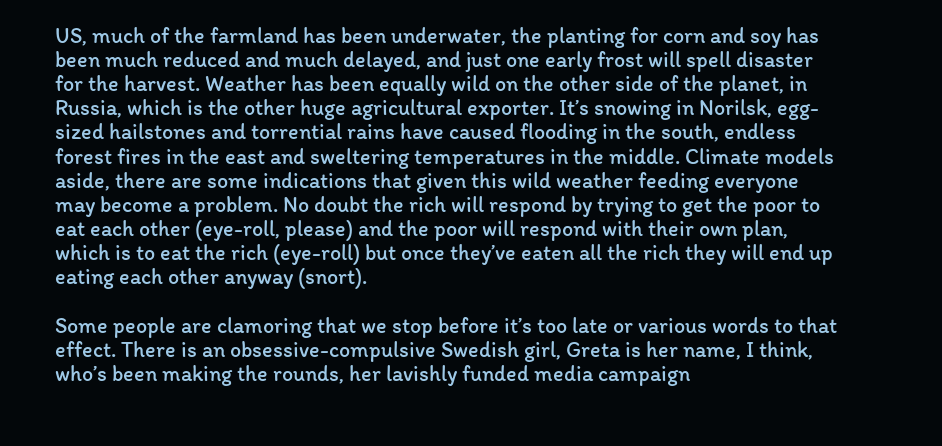US, much of the farmland has been underwater, the planting for corn and soy has been much reduced and much delayed, and just one early frost will spell disaster for the harvest. Weather has been equally wild on the other side of the planet, in Russia, which is the other huge agricultural exporter. It’s snowing in Norilsk, egg-sized hailstones and torrential rains have caused flooding in the south, endless forest fires in the east and sweltering temperatures in the middle. Climate models aside, there are some indications that given this wild weather feeding everyone may become a problem. No doubt the rich will respond by trying to get the poor to eat each other (eye-roll, please) and the poor will respond with their own plan, which is to eat the rich (eye-roll) but once they’ve eaten all the rich they will end up eating each other anyway (snort).

Some people are clamoring that we stop before it’s too late or various words to that effect. There is an obsessive-compulsive Swedish girl, Greta is her name, I think, who’s been making the rounds, her lavishly funded media campaign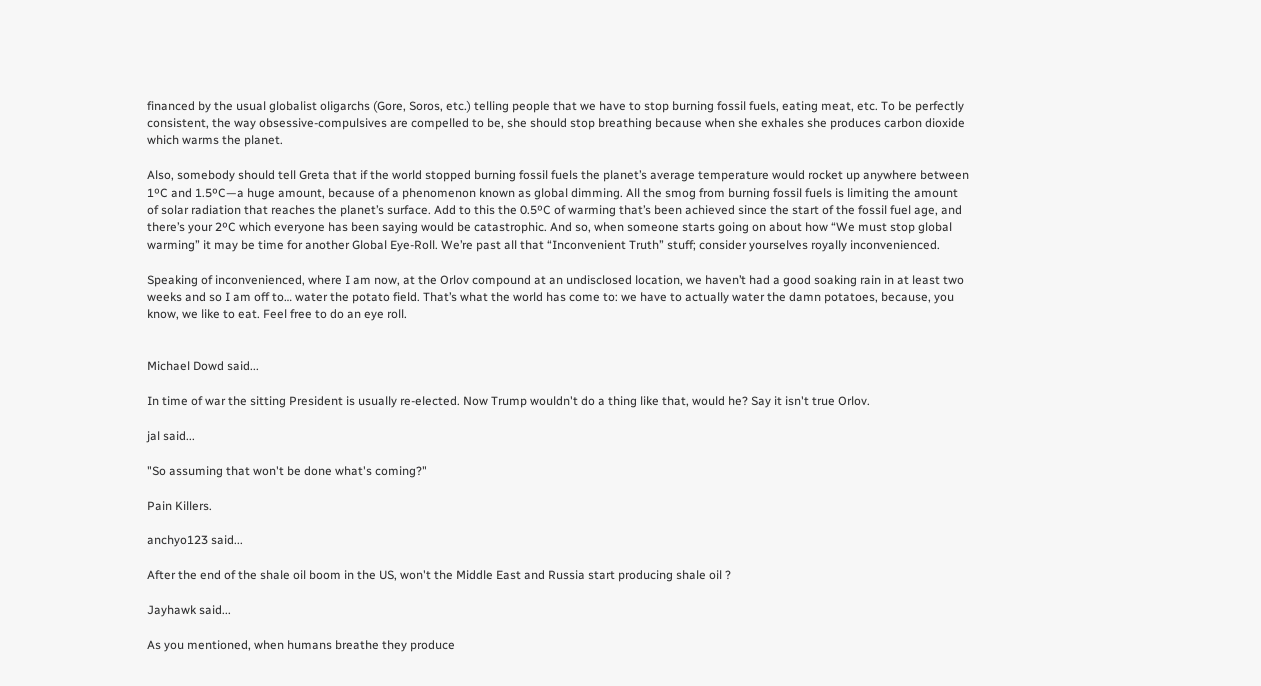financed by the usual globalist oligarchs (Gore, Soros, etc.) telling people that we have to stop burning fossil fuels, eating meat, etc. To be perfectly consistent, the way obsessive-compulsives are compelled to be, she should stop breathing because when she exhales she produces carbon dioxide which warms the planet.

Also, somebody should tell Greta that if the world stopped burning fossil fuels the planet’s average temperature would rocket up anywhere between 1ºC and 1.5ºC—a huge amount, because of a phenomenon known as global dimming. All the smog from burning fossil fuels is limiting the amount of solar radiation that reaches the planet’s surface. Add to this the 0.5ºC of warming that’s been achieved since the start of the fossil fuel age, and there’s your 2ºC which everyone has been saying would be catastrophic. And so, when someone starts going on about how “We must stop global warming” it may be time for another Global Eye-Roll. We’re past all that “Inconvenient Truth” stuff; consider yourselves royally inconvenienced.

Speaking of inconvenienced, where I am now, at the Orlov compound at an undisclosed location, we haven’t had a good soaking rain in at least two weeks and so I am off to… water the potato field. That’s what the world has come to: we have to actually water the damn potatoes, because, you know, we like to eat. Feel free to do an eye roll.


Michael Dowd said...

In time of war the sitting President is usually re-elected. Now Trump wouldn't do a thing like that, would he? Say it isn't true Orlov.

jal said...

"So assuming that won't be done what's coming?"

Pain Killers.

anchyo123 said...

After the end of the shale oil boom in the US, won't the Middle East and Russia start producing shale oil ?

Jayhawk said...

As you mentioned, when humans breathe they produce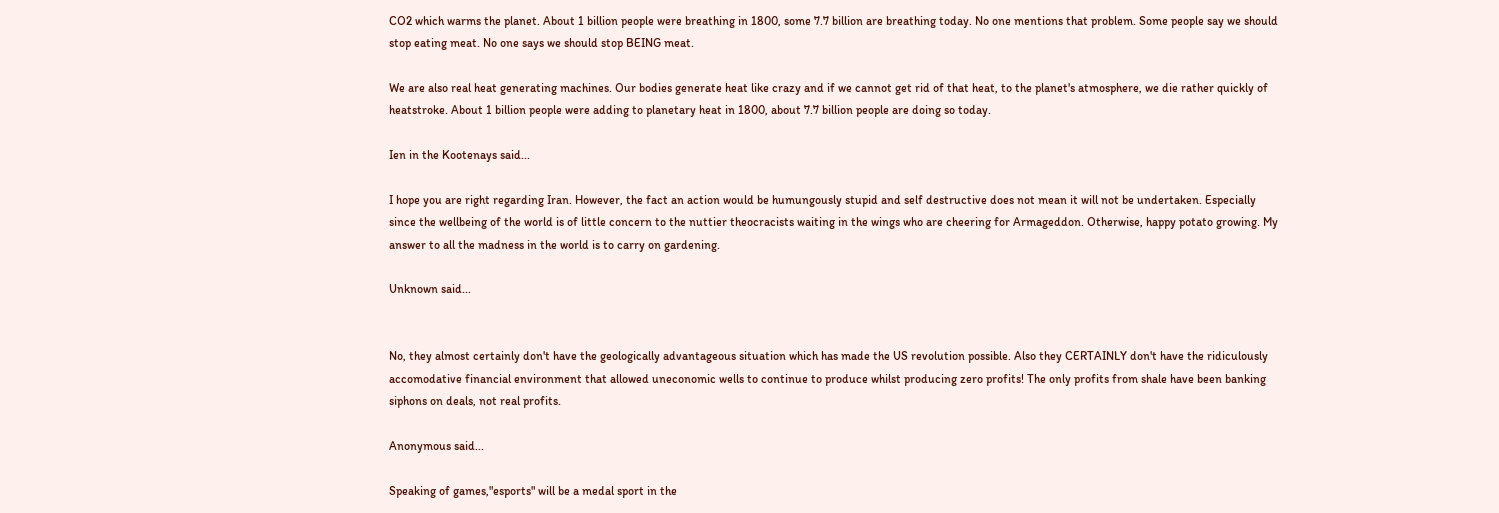CO2 which warms the planet. About 1 billion people were breathing in 1800, some 7.7 billion are breathing today. No one mentions that problem. Some people say we should stop eating meat. No one says we should stop BEING meat.

We are also real heat generating machines. Our bodies generate heat like crazy and if we cannot get rid of that heat, to the planet's atmosphere, we die rather quickly of heatstroke. About 1 billion people were adding to planetary heat in 1800, about 7.7 billion people are doing so today.

Ien in the Kootenays said...

I hope you are right regarding Iran. However, the fact an action would be humungously stupid and self destructive does not mean it will not be undertaken. Especially since the wellbeing of the world is of little concern to the nuttier theocracists waiting in the wings who are cheering for Armageddon. Otherwise, happy potato growing. My answer to all the madness in the world is to carry on gardening.

Unknown said...


No, they almost certainly don't have the geologically advantageous situation which has made the US revolution possible. Also they CERTAINLY don't have the ridiculously accomodative financial environment that allowed uneconomic wells to continue to produce whilst producing zero profits! The only profits from shale have been banking siphons on deals, not real profits.

Anonymous said...

Speaking of games,"esports" will be a medal sport in the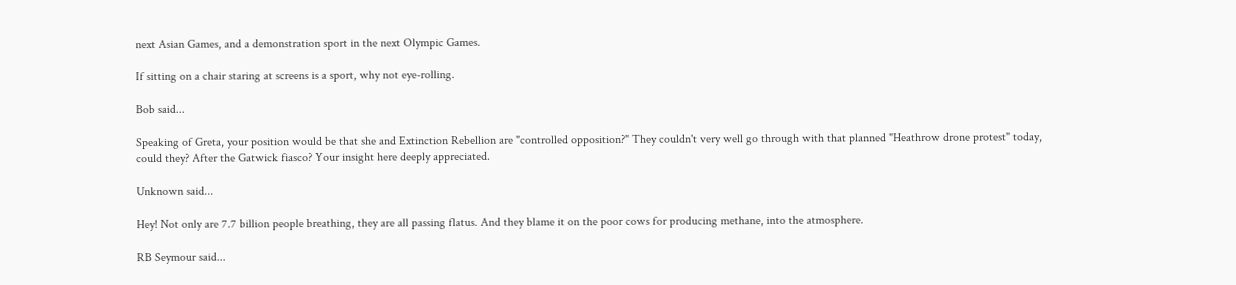next Asian Games, and a demonstration sport in the next Olympic Games.

If sitting on a chair staring at screens is a sport, why not eye-rolling.

Bob said...

Speaking of Greta, your position would be that she and Extinction Rebellion are "controlled opposition?" They couldn't very well go through with that planned "Heathrow drone protest" today, could they? After the Gatwick fiasco? Your insight here deeply appreciated.

Unknown said...

Hey! Not only are 7.7 billion people breathing, they are all passing flatus. And they blame it on the poor cows for producing methane, into the atmosphere.

RB Seymour said...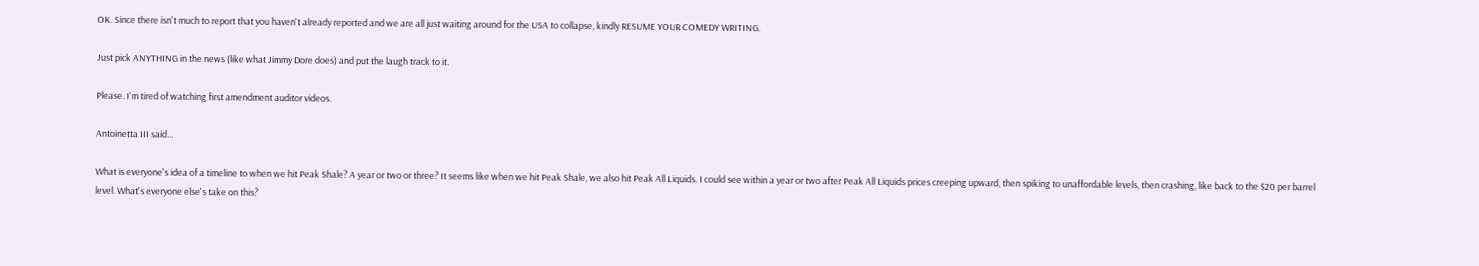OK. Since there isn't much to report that you haven't already reported and we are all just waiting around for the USA to collapse, kindly RESUME YOUR COMEDY WRITING.

Just pick ANYTHING in the news (like what Jimmy Dore does) and put the laugh track to it.

Please. I'm tired of watching first amendment auditor videos.

Antoinetta III said...

What is everyone's idea of a timeline to when we hit Peak Shale? A year or two or three? It seems like when we hit Peak Shale, we also hit Peak All Liquids. I could see within a year or two after Peak All Liquids prices creeping upward, then spiking to unaffordable levels, then crashing, like back to the $20 per barrel level. What's everyone else's take on this?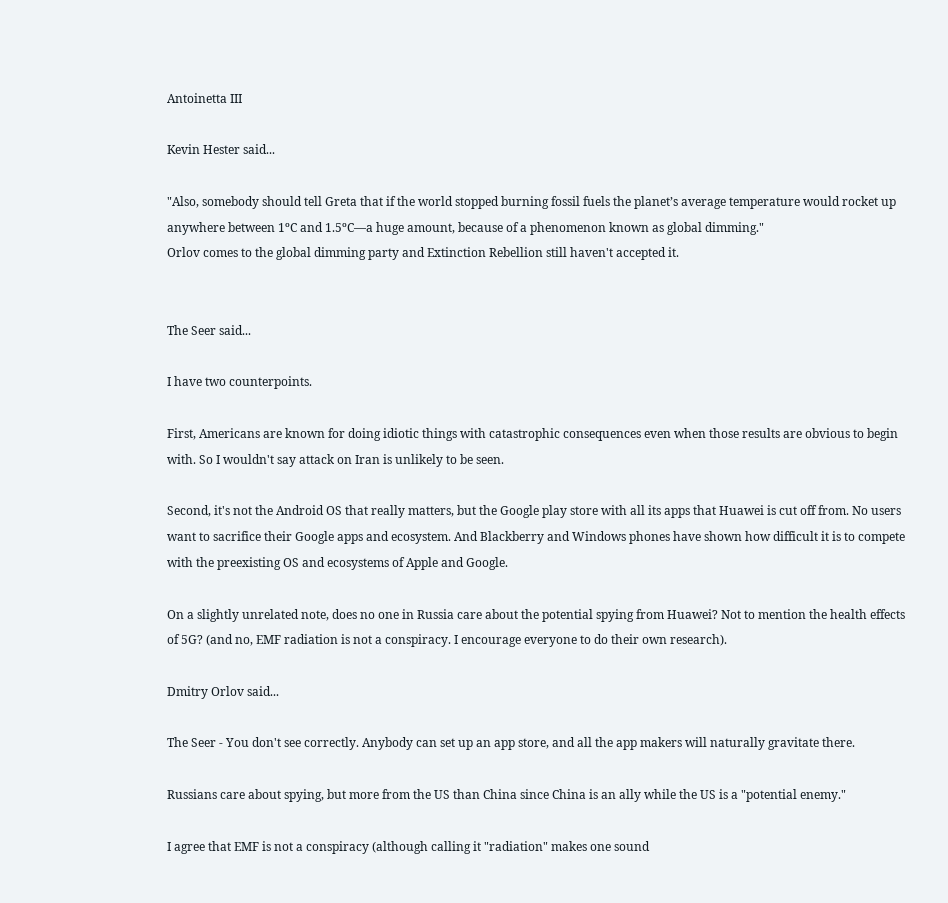Antoinetta III

Kevin Hester said...

"Also, somebody should tell Greta that if the world stopped burning fossil fuels the planet’s average temperature would rocket up anywhere between 1ºC and 1.5ºC—a huge amount, because of a phenomenon known as global dimming."
Orlov comes to the global dimming party and Extinction Rebellion still haven't accepted it.


The Seer said...

I have two counterpoints.

First, Americans are known for doing idiotic things with catastrophic consequences even when those results are obvious to begin with. So I wouldn't say attack on Iran is unlikely to be seen.

Second, it's not the Android OS that really matters, but the Google play store with all its apps that Huawei is cut off from. No users want to sacrifice their Google apps and ecosystem. And Blackberry and Windows phones have shown how difficult it is to compete with the preexisting OS and ecosystems of Apple and Google.

On a slightly unrelated note, does no one in Russia care about the potential spying from Huawei? Not to mention the health effects of 5G? (and no, EMF radiation is not a conspiracy. I encourage everyone to do their own research).

Dmitry Orlov said...

The Seer - You don't see correctly. Anybody can set up an app store, and all the app makers will naturally gravitate there.

Russians care about spying, but more from the US than China since China is an ally while the US is a "potential enemy."

I agree that EMF is not a conspiracy (although calling it "radiation" makes one sound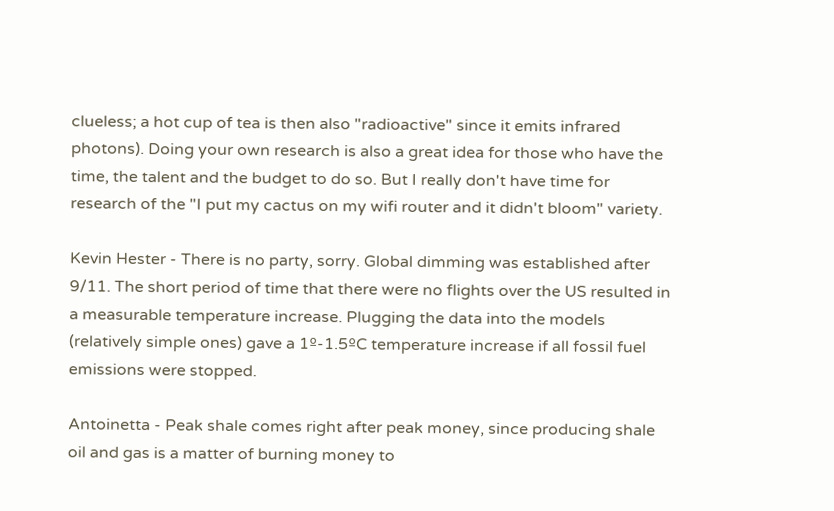clueless; a hot cup of tea is then also "radioactive" since it emits infrared photons). Doing your own research is also a great idea for those who have the time, the talent and the budget to do so. But I really don't have time for research of the "I put my cactus on my wifi router and it didn't bloom" variety.

Kevin Hester - There is no party, sorry. Global dimming was established after 9/11. The short period of time that there were no flights over the US resulted in a measurable temperature increase. Plugging the data into the models (relatively simple ones) gave a 1º-1.5ºC temperature increase if all fossil fuel emissions were stopped.

Antoinetta - Peak shale comes right after peak money, since producing shale oil and gas is a matter of burning money to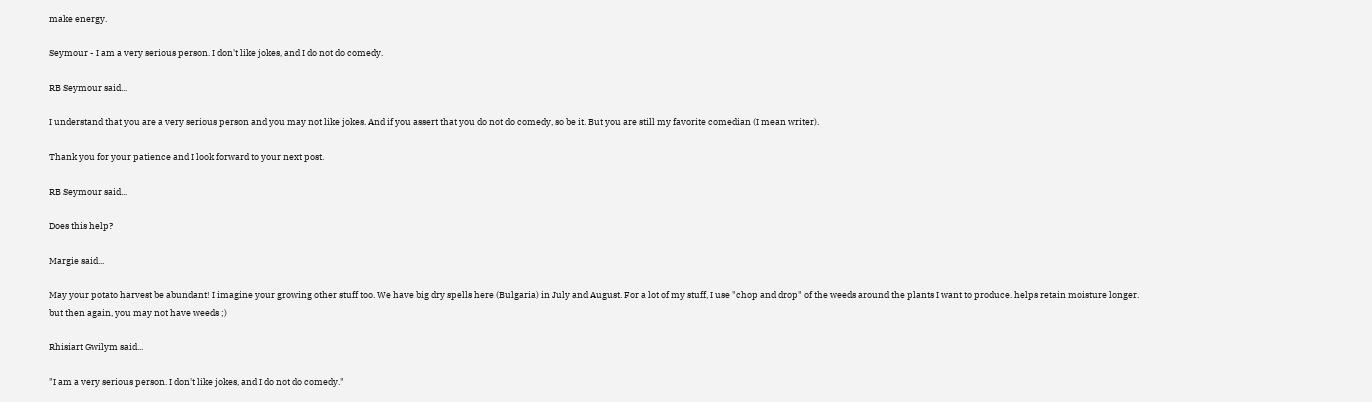make energy.

Seymour - I am a very serious person. I don't like jokes, and I do not do comedy.

RB Seymour said...

I understand that you are a very serious person and you may not like jokes. And if you assert that you do not do comedy, so be it. But you are still my favorite comedian (I mean writer).

Thank you for your patience and I look forward to your next post.

RB Seymour said...

Does this help?

Margie said...

May your potato harvest be abundant! I imagine your growing other stuff too. We have big dry spells here (Bulgaria) in July and August. For a lot of my stuff, I use "chop and drop" of the weeds around the plants I want to produce. helps retain moisture longer. but then again, you may not have weeds ;)

Rhisiart Gwilym said...

"I am a very serious person. I don't like jokes, and I do not do comedy."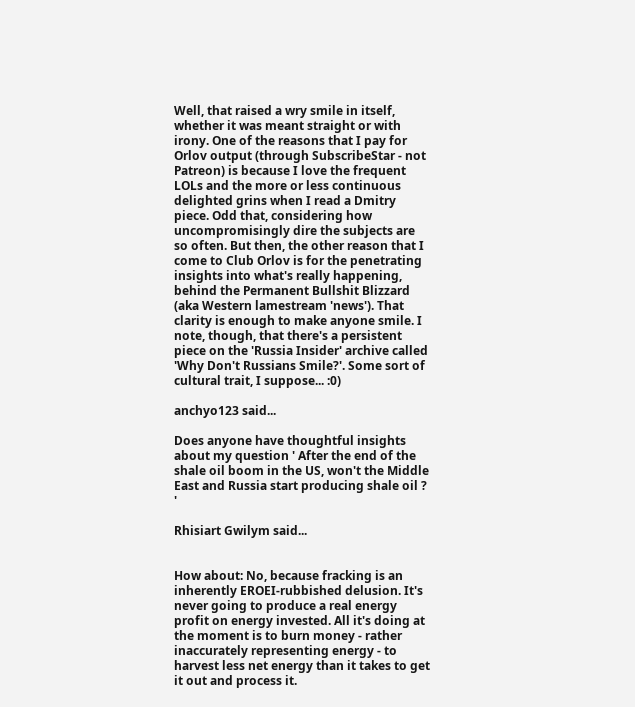Well, that raised a wry smile in itself, whether it was meant straight or with irony. One of the reasons that I pay for Orlov output (through SubscribeStar - not Patreon) is because I love the frequent LOLs and the more or less continuous delighted grins when I read a Dmitry piece. Odd that, considering how uncompromisingly dire the subjects are so often. But then, the other reason that I come to Club Orlov is for the penetrating insights into what's really happening, behind the Permanent Bullshit Blizzard (aka Western lamestream 'news'). That clarity is enough to make anyone smile. I note, though, that there's a persistent piece on the 'Russia Insider' archive called 'Why Don't Russians Smile?'. Some sort of cultural trait, I suppose... :0)

anchyo123 said...

Does anyone have thoughtful insights about my question ' After the end of the shale oil boom in the US, won't the Middle East and Russia start producing shale oil ? '

Rhisiart Gwilym said...


How about: No, because fracking is an inherently EROEI-rubbished delusion. It's never going to produce a real energy profit on energy invested. All it's doing at the moment is to burn money - rather inaccurately representing energy - to harvest less net energy than it takes to get it out and process it.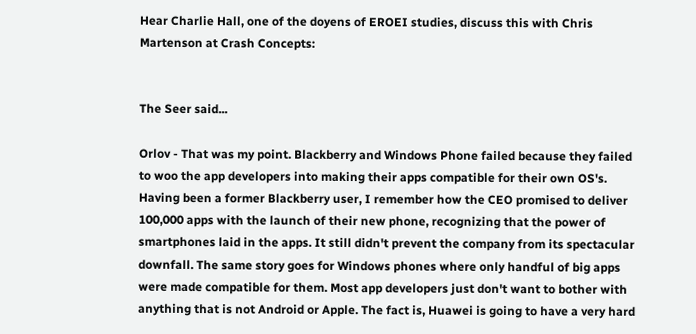Hear Charlie Hall, one of the doyens of EROEI studies, discuss this with Chris Martenson at Crash Concepts:


The Seer said...

Orlov - That was my point. Blackberry and Windows Phone failed because they failed to woo the app developers into making their apps compatible for their own OS's. Having been a former Blackberry user, I remember how the CEO promised to deliver 100,000 apps with the launch of their new phone, recognizing that the power of smartphones laid in the apps. It still didn't prevent the company from its spectacular downfall. The same story goes for Windows phones where only handful of big apps were made compatible for them. Most app developers just don't want to bother with anything that is not Android or Apple. The fact is, Huawei is going to have a very hard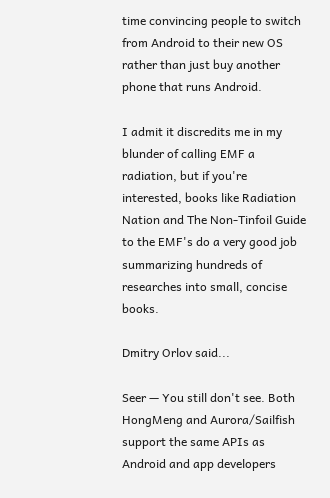time convincing people to switch from Android to their new OS rather than just buy another phone that runs Android.

I admit it discredits me in my blunder of calling EMF a radiation, but if you're interested, books like Radiation Nation and The Non-Tinfoil Guide to the EMF's do a very good job summarizing hundreds of researches into small, concise books.

Dmitry Orlov said...

Seer — You still don't see. Both HongMeng and Aurora/Sailfish support the same APIs as Android and app developers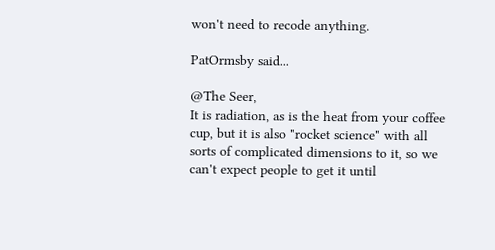won't need to recode anything.

PatOrmsby said...

@The Seer,
It is radiation, as is the heat from your coffee cup, but it is also "rocket science" with all sorts of complicated dimensions to it, so we can't expect people to get it until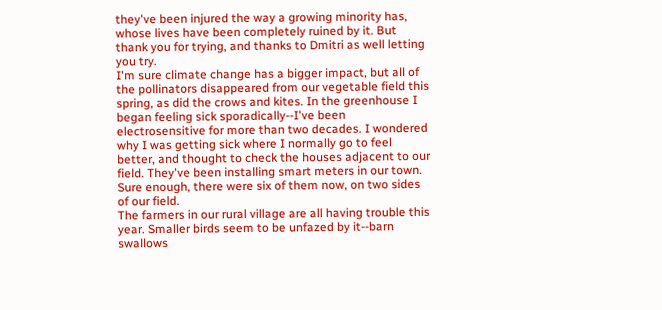they've been injured the way a growing minority has, whose lives have been completely ruined by it. But thank you for trying, and thanks to Dmitri as well letting you try.
I'm sure climate change has a bigger impact, but all of the pollinators disappeared from our vegetable field this spring, as did the crows and kites. In the greenhouse I began feeling sick sporadically--I've been electrosensitive for more than two decades. I wondered why I was getting sick where I normally go to feel better, and thought to check the houses adjacent to our field. They've been installing smart meters in our town. Sure enough, there were six of them now, on two sides of our field.
The farmers in our rural village are all having trouble this year. Smaller birds seem to be unfazed by it--barn swallows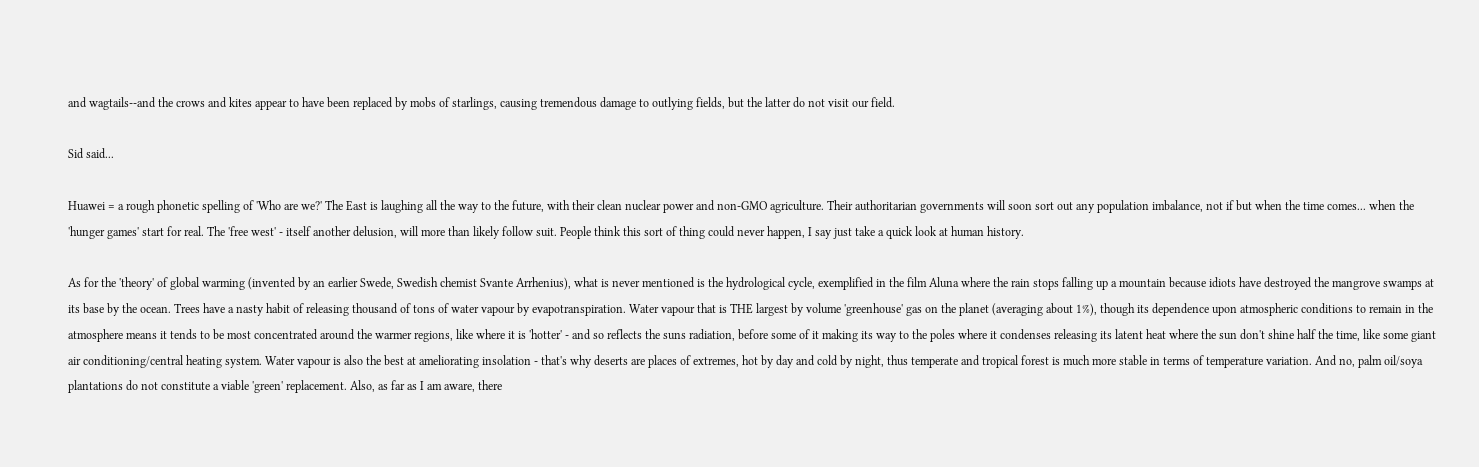and wagtails--and the crows and kites appear to have been replaced by mobs of starlings, causing tremendous damage to outlying fields, but the latter do not visit our field.

Sid said...

Huawei = a rough phonetic spelling of 'Who are we?' The East is laughing all the way to the future, with their clean nuclear power and non-GMO agriculture. Their authoritarian governments will soon sort out any population imbalance, not if but when the time comes... when the 'hunger games' start for real. The 'free west' - itself another delusion, will more than likely follow suit. People think this sort of thing could never happen, I say just take a quick look at human history.

As for the 'theory' of global warming (invented by an earlier Swede, Swedish chemist Svante Arrhenius), what is never mentioned is the hydrological cycle, exemplified in the film Aluna where the rain stops falling up a mountain because idiots have destroyed the mangrove swamps at its base by the ocean. Trees have a nasty habit of releasing thousand of tons of water vapour by evapotranspiration. Water vapour that is THE largest by volume 'greenhouse' gas on the planet (averaging about 1%), though its dependence upon atmospheric conditions to remain in the atmosphere means it tends to be most concentrated around the warmer regions, like where it is 'hotter' - and so reflects the suns radiation, before some of it making its way to the poles where it condenses releasing its latent heat where the sun don't shine half the time, like some giant air conditioning/central heating system. Water vapour is also the best at ameliorating insolation - that's why deserts are places of extremes, hot by day and cold by night, thus temperate and tropical forest is much more stable in terms of temperature variation. And no, palm oil/soya plantations do not constitute a viable 'green' replacement. Also, as far as I am aware, there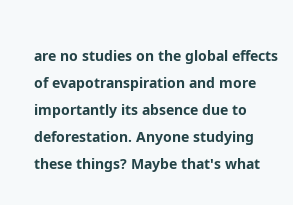are no studies on the global effects of evapotranspiration and more importantly its absence due to deforestation. Anyone studying these things? Maybe that's what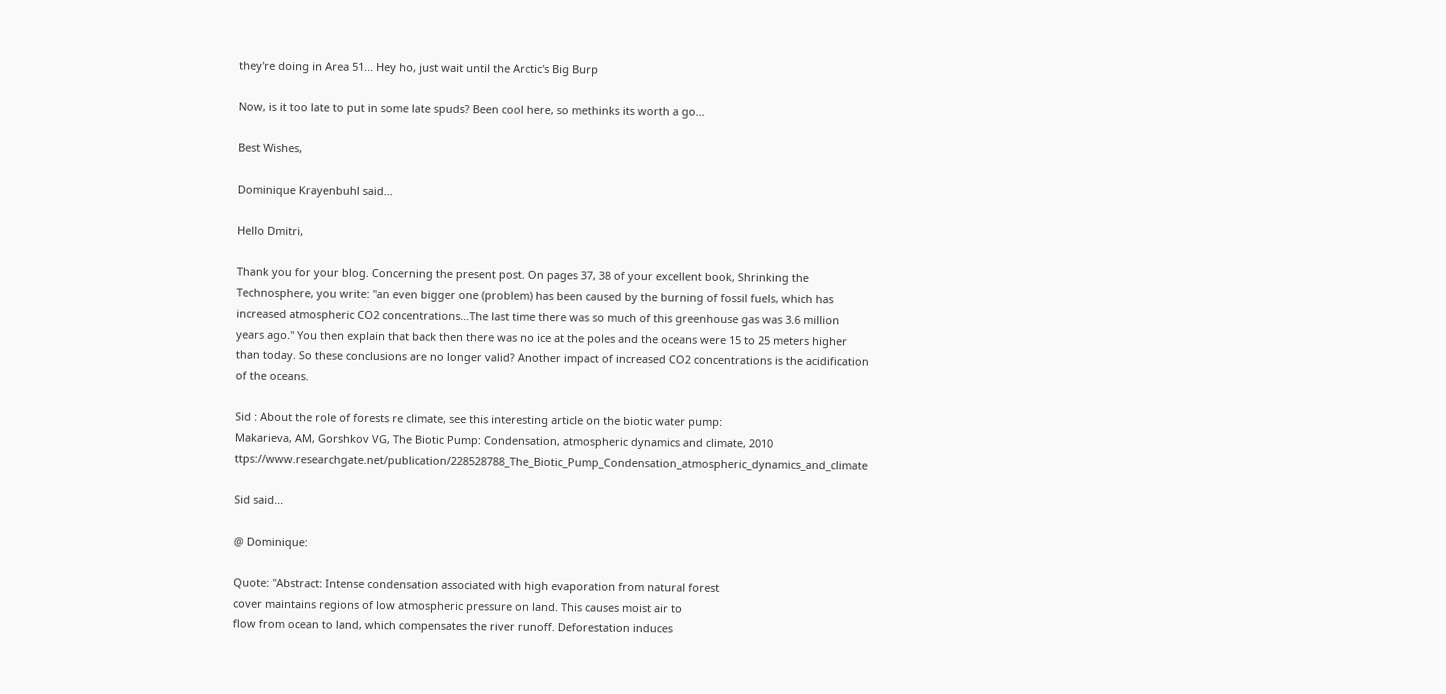they're doing in Area 51... Hey ho, just wait until the Arctic's Big Burp

Now, is it too late to put in some late spuds? Been cool here, so methinks its worth a go...

Best Wishes,

Dominique Krayenbuhl said...

Hello Dmitri,

Thank you for your blog. Concerning the present post. On pages 37, 38 of your excellent book, Shrinking the Technosphere, you write: "an even bigger one (problem) has been caused by the burning of fossil fuels, which has increased atmospheric CO2 concentrations…The last time there was so much of this greenhouse gas was 3.6 million years ago." You then explain that back then there was no ice at the poles and the oceans were 15 to 25 meters higher than today. So these conclusions are no longer valid? Another impact of increased CO2 concentrations is the acidification of the oceans.

Sid : About the role of forests re climate, see this interesting article on the biotic water pump:
Makarieva, AM, Gorshkov VG, The Biotic Pump: Condensation, atmospheric dynamics and climate, 2010 ttps://www.researchgate.net/publication/228528788_The_Biotic_Pump_Condensation_atmospheric_dynamics_and_climate

Sid said...

@ Dominique:

Quote: "Abstract: Intense condensation associated with high evaporation from natural forest
cover maintains regions of low atmospheric pressure on land. This causes moist air to
flow from ocean to land, which compensates the river runoff. Deforestation induces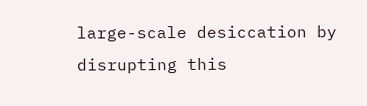large-scale desiccation by disrupting this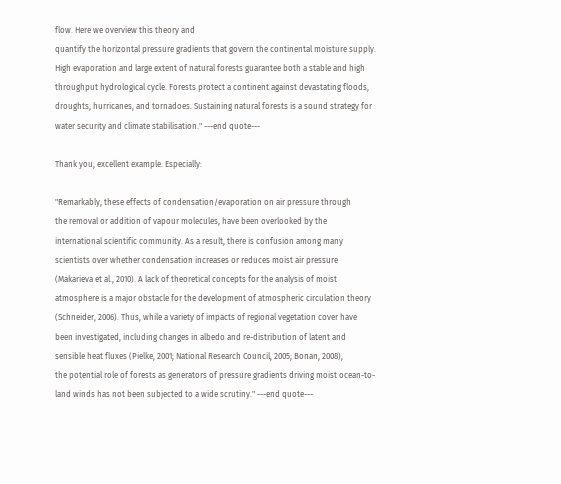flow. Here we overview this theory and
quantify the horizontal pressure gradients that govern the continental moisture supply.
High evaporation and large extent of natural forests guarantee both a stable and high
throughput hydrological cycle. Forests protect a continent against devastating floods,
droughts, hurricanes, and tornadoes. Sustaining natural forests is a sound strategy for
water security and climate stabilisation." ---end quote---

Thank you, excellent example. Especially:

"Remarkably, these effects of condensation/evaporation on air pressure through
the removal or addition of vapour molecules, have been overlooked by the
international scientific community. As a result, there is confusion among many
scientists over whether condensation increases or reduces moist air pressure
(Makarieva et al., 2010). A lack of theoretical concepts for the analysis of moist
atmosphere is a major obstacle for the development of atmospheric circulation theory
(Schneider, 2006). Thus, while a variety of impacts of regional vegetation cover have
been investigated, including changes in albedo and re-distribution of latent and
sensible heat fluxes (Pielke, 2001; National Research Council, 2005; Bonan, 2008),
the potential role of forests as generators of pressure gradients driving moist ocean-to-
land winds has not been subjected to a wide scrutiny." ---end quote---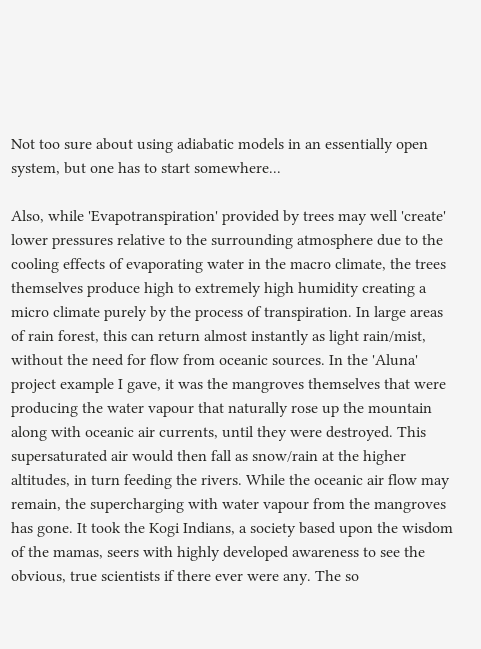Not too sure about using adiabatic models in an essentially open system, but one has to start somewhere...

Also, while 'Evapotranspiration' provided by trees may well 'create' lower pressures relative to the surrounding atmosphere due to the cooling effects of evaporating water in the macro climate, the trees themselves produce high to extremely high humidity creating a micro climate purely by the process of transpiration. In large areas of rain forest, this can return almost instantly as light rain/mist, without the need for flow from oceanic sources. In the 'Aluna' project example I gave, it was the mangroves themselves that were producing the water vapour that naturally rose up the mountain along with oceanic air currents, until they were destroyed. This supersaturated air would then fall as snow/rain at the higher altitudes, in turn feeding the rivers. While the oceanic air flow may remain, the supercharging with water vapour from the mangroves has gone. It took the Kogi Indians, a society based upon the wisdom of the mamas, seers with highly developed awareness to see the obvious, true scientists if there ever were any. The so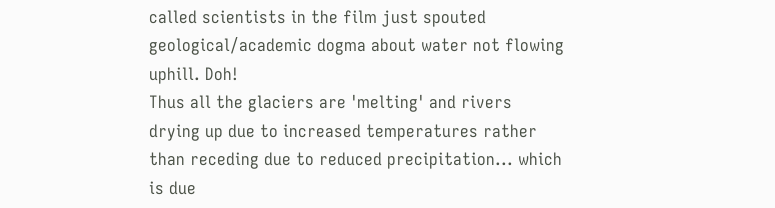called scientists in the film just spouted geological/academic dogma about water not flowing uphill. Doh!
Thus all the glaciers are 'melting' and rivers drying up due to increased temperatures rather than receding due to reduced precipitation... which is due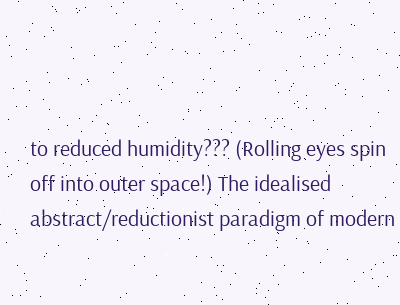to reduced humidity??? (Rolling eyes spin off into outer space!) The idealised abstract/reductionist paradigm of modern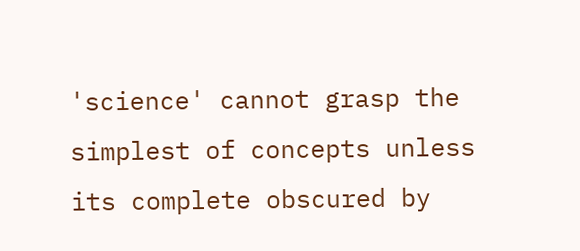'science' cannot grasp the simplest of concepts unless its complete obscured by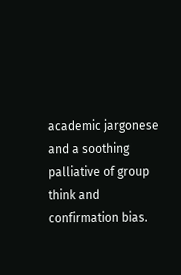academic jargonese and a soothing palliative of group think and confirmation bias.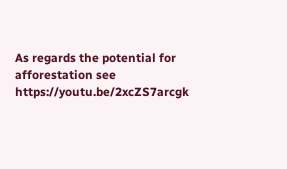As regards the potential for afforestation see https://youtu.be/2xcZS7arcgk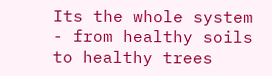Its the whole system - from healthy soils to healthy trees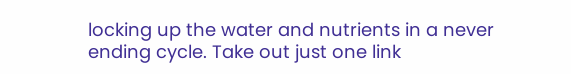locking up the water and nutrients in a never ending cycle. Take out just one link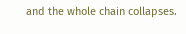and the whole chain collapses.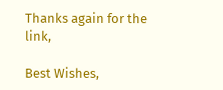Thanks again for the link,

Best Wishes,